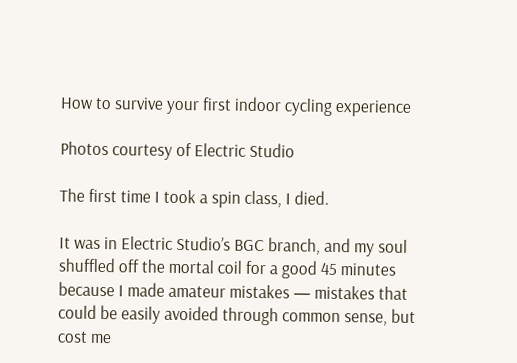How to survive your first indoor cycling experience

Photos courtesy of Electric Studio

The first time I took a spin class, I died.

It was in Electric Studio’s BGC branch, and my soul shuffled off the mortal coil for a good 45 minutes because I made amateur mistakes — mistakes that could be easily avoided through common sense, but cost me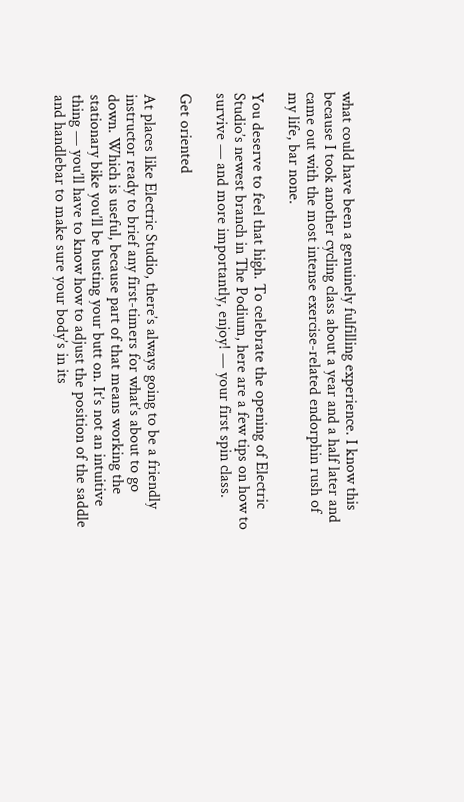what could have been a genuinely fulfilling experience. I know this because I took another cycling class about a year and a half later and came out with the most intense exercise-related endorphin rush of my life, bar none.

You deserve to feel that high. To celebrate the opening of Electric Studio’s newest branch in The Podium, here are a few tips on how to survive — and more importantly, enjoy! — your first spin class.

Get oriented

At places like Electric Studio, there’s always going to be a friendly instructor ready to brief any first-timers for what’s about to go down. Which is useful, because part of that means working the stationary bike you’ll be busting your butt on. It’s not an intuitive thing — you’ll have to know how to adjust the position of the saddle and handlebar to make sure your body’s in its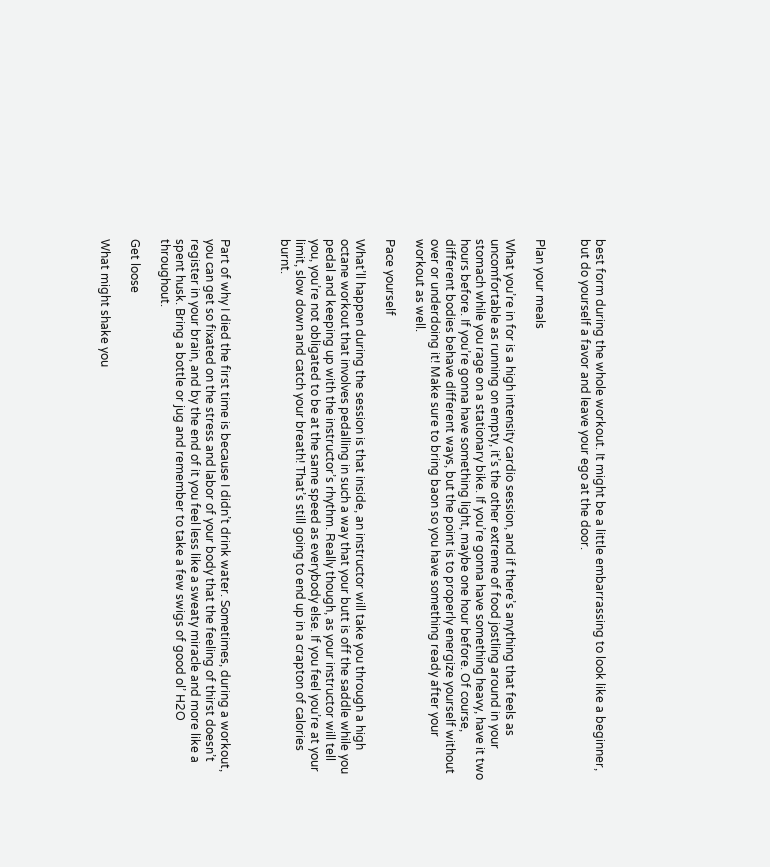best form during the whole workout. It might be a little embarrassing to look like a beginner, but do yourself a favor and leave your ego at the door.


Plan your meals

What you’re in for is a high intensity cardio session, and if there’s anything that feels as uncomfortable as running on empty, it’s the other extreme of food jostling around in your stomach while you rage on a stationary bike. If you’re gonna have something heavy, have it two hours before. If you’re gonna have something light, maybe one hour before. Of course, different bodies behave different ways, but the point is to properly energize yourself without over or underdoing it! Make sure to bring baon so you have something ready after your workout as well.

Pace yourself

What’ll happen during the session is that inside, an instructor will take you through a high octane workout that involves pedalling in such a way that your butt is off the saddle while you pedal and keeping up with the instructor’s rhythm. Really though, as your instructor will tell you, you’re not obligated to be at the same speed as everybody else. If you feel you’re at your limit, slow down and catch your breath! That’s still going to end up in a crapton of calories burnt.



Part of why I died the first time is because I didn’t drink water. Sometimes, during a workout, you can get so fixated on the stress and labor of your body that the feeling of thirst doesn’t register in your brain, and by the end of it you feel less like a sweaty miracle and more like a spent husk. Bring a bottle or jug and remember to take a few swigs of good ol’ H2O throughout.

Get loose

What might shake you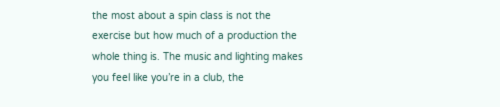the most about a spin class is not the exercise but how much of a production the whole thing is. The music and lighting makes you feel like you’re in a club, the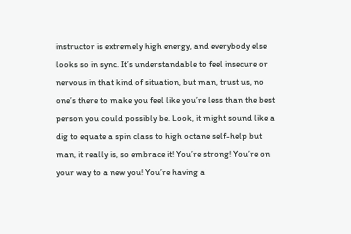instructor is extremely high energy, and everybody else looks so in sync. It’s understandable to feel insecure or nervous in that kind of situation, but man, trust us, no one’s there to make you feel like you’re less than the best person you could possibly be. Look, it might sound like a dig to equate a spin class to high octane self-help but man, it really is, so embrace it! You’re strong! You’re on your way to a new you! You’re having a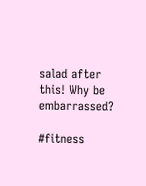salad after this! Why be embarrassed?

#fitness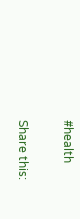#health

Share this: